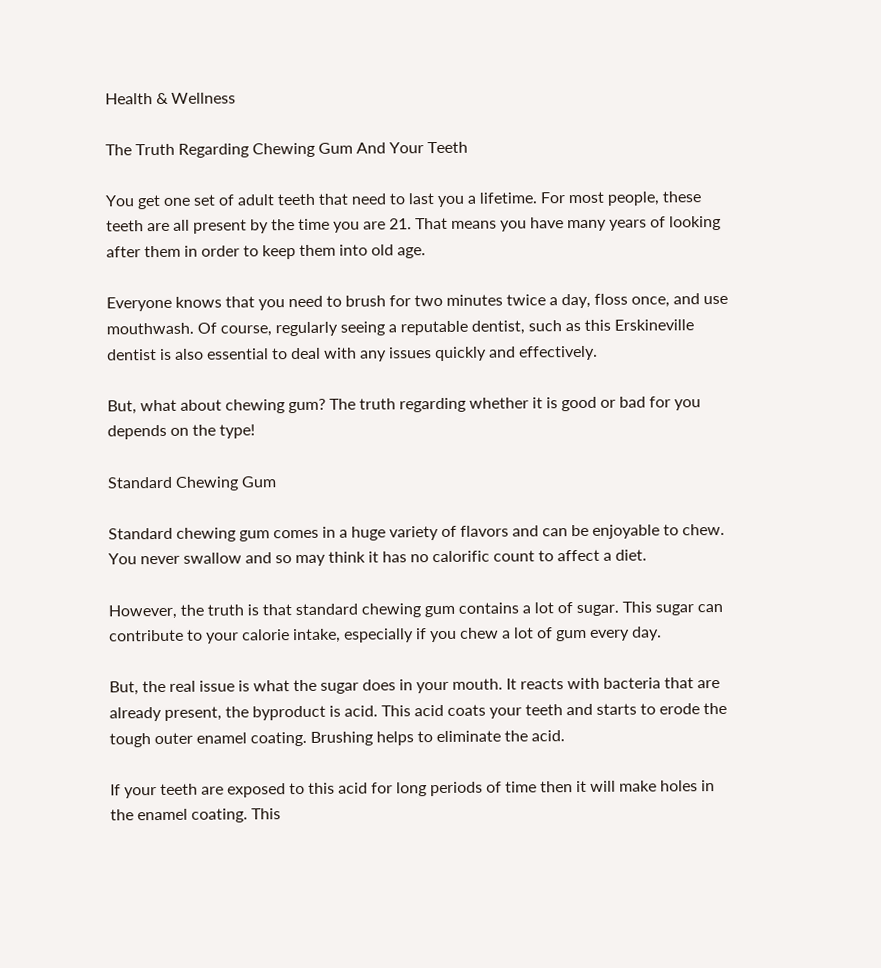Health & Wellness

The Truth Regarding Chewing Gum And Your Teeth

You get one set of adult teeth that need to last you a lifetime. For most people, these teeth are all present by the time you are 21. That means you have many years of looking after them in order to keep them into old age.

Everyone knows that you need to brush for two minutes twice a day, floss once, and use mouthwash. Of course, regularly seeing a reputable dentist, such as this Erskineville dentist is also essential to deal with any issues quickly and effectively.

But, what about chewing gum? The truth regarding whether it is good or bad for you depends on the type!

Standard Chewing Gum

Standard chewing gum comes in a huge variety of flavors and can be enjoyable to chew. You never swallow and so may think it has no calorific count to affect a diet.

However, the truth is that standard chewing gum contains a lot of sugar. This sugar can contribute to your calorie intake, especially if you chew a lot of gum every day.

But, the real issue is what the sugar does in your mouth. It reacts with bacteria that are already present, the byproduct is acid. This acid coats your teeth and starts to erode the tough outer enamel coating. Brushing helps to eliminate the acid.

If your teeth are exposed to this acid for long periods of time then it will make holes in the enamel coating. This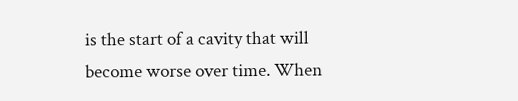is the start of a cavity that will become worse over time. When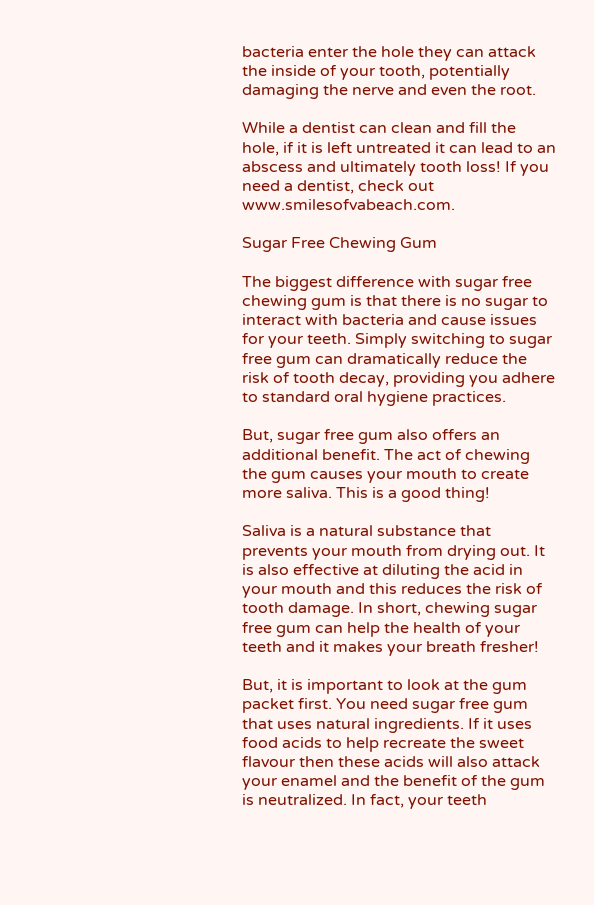bacteria enter the hole they can attack the inside of your tooth, potentially damaging the nerve and even the root.

While a dentist can clean and fill the hole, if it is left untreated it can lead to an abscess and ultimately tooth loss! If you need a dentist, check out www.smilesofvabeach.com.

Sugar Free Chewing Gum

The biggest difference with sugar free chewing gum is that there is no sugar to interact with bacteria and cause issues for your teeth. Simply switching to sugar free gum can dramatically reduce the risk of tooth decay, providing you adhere to standard oral hygiene practices.

But, sugar free gum also offers an additional benefit. The act of chewing the gum causes your mouth to create more saliva. This is a good thing!

Saliva is a natural substance that prevents your mouth from drying out. It is also effective at diluting the acid in your mouth and this reduces the risk of tooth damage. In short, chewing sugar free gum can help the health of your teeth and it makes your breath fresher!

But, it is important to look at the gum packet first. You need sugar free gum that uses natural ingredients. If it uses food acids to help recreate the sweet flavour then these acids will also attack your enamel and the benefit of the gum is neutralized. In fact, your teeth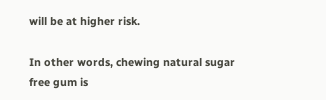will be at higher risk.

In other words, chewing natural sugar free gum is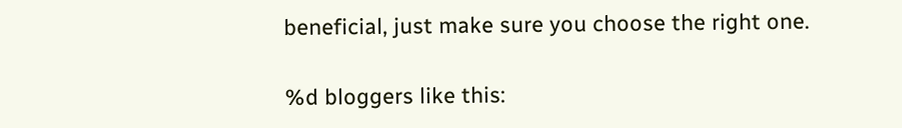beneficial, just make sure you choose the right one.

%d bloggers like this: